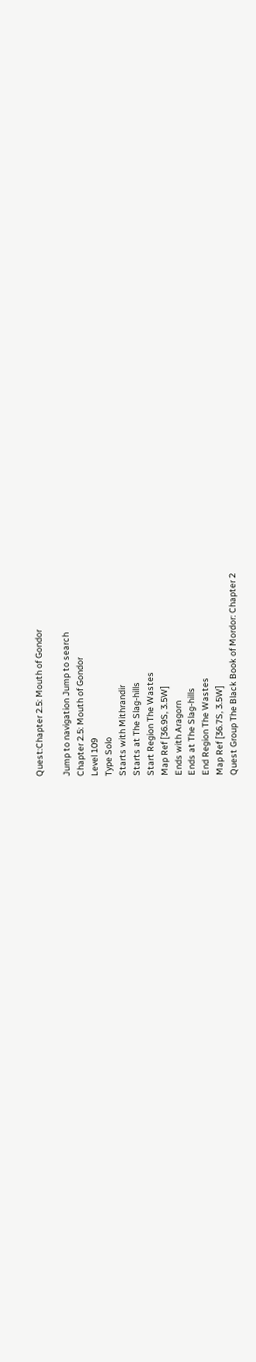Quest:Chapter 2.5: Mouth of Gondor

Jump to navigation Jump to search
Chapter 2.5: Mouth of Gondor
Level 109
Type Solo
Starts with Mithrandir
Starts at The Slag-hills
Start Region The Wastes
Map Ref [36.9S, 3.5W]
Ends with Aragorn
Ends at The Slag-hills
End Region The Wastes
Map Ref [36.7S, 3.5W]
Quest Group The Black Book of Mordor: Chapter 2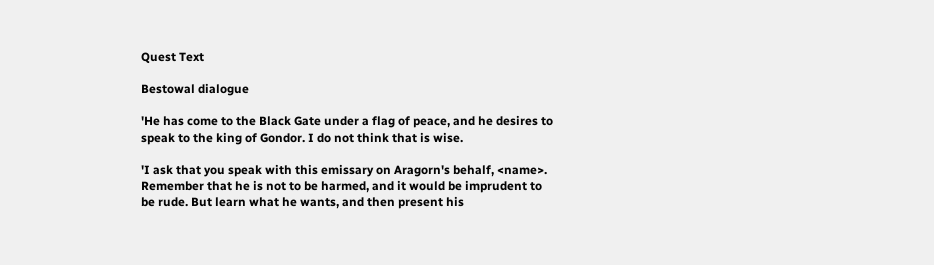Quest Text

Bestowal dialogue

'He has come to the Black Gate under a flag of peace, and he desires to speak to the king of Gondor. I do not think that is wise.

'I ask that you speak with this emissary on Aragorn's behalf, <name>. Remember that he is not to be harmed, and it would be imprudent to be rude. But learn what he wants, and then present his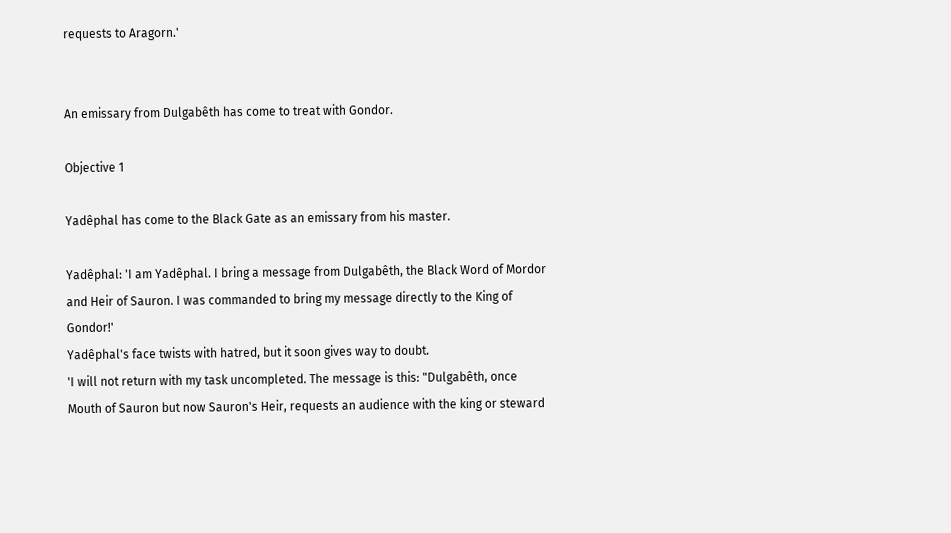requests to Aragorn.'


An emissary from Dulgabêth has come to treat with Gondor.

Objective 1

Yadêphal has come to the Black Gate as an emissary from his master.

Yadêphal: 'I am Yadêphal. I bring a message from Dulgabêth, the Black Word of Mordor and Heir of Sauron. I was commanded to bring my message directly to the King of Gondor!'
Yadêphal's face twists with hatred, but it soon gives way to doubt.
'I will not return with my task uncompleted. The message is this: "Dulgabêth, once Mouth of Sauron but now Sauron's Heir, requests an audience with the king or steward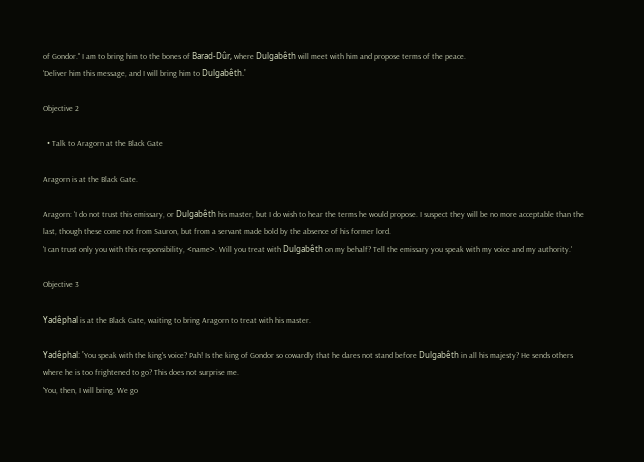of Gondor." I am to bring him to the bones of Barad-Dûr, where Dulgabêth will meet with him and propose terms of the peace.
'Deliver him this message, and I will bring him to Dulgabêth.'

Objective 2

  • Talk to Aragorn at the Black Gate

Aragorn is at the Black Gate.

Aragorn: 'I do not trust this emissary, or Dulgabêth his master, but I do wish to hear the terms he would propose. I suspect they will be no more acceptable than the last, though these come not from Sauron, but from a servant made bold by the absence of his former lord.
'I can trust only you with this responsibility, <name>. Will you treat with Dulgabêth on my behalf? Tell the emissary you speak with my voice and my authority.'

Objective 3

Yadêphal is at the Black Gate, waiting to bring Aragorn to treat with his master.

Yadêphal: 'You speak with the king's voice? Pah! Is the king of Gondor so cowardly that he dares not stand before Dulgabêth in all his majesty? He sends others where he is too frightened to go? This does not surprise me.
'You, then, I will bring. We go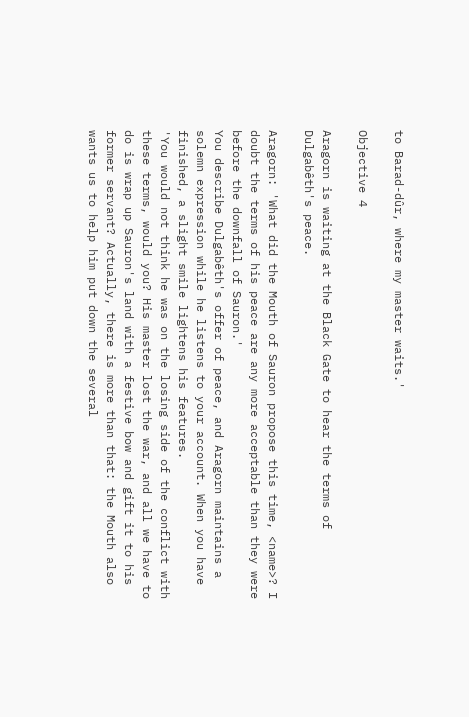to Barad-dûr, where my master waits.'

Objective 4

Aragorn is waiting at the Black Gate to hear the terms of Dulgabêth's peace.

Aragorn: 'What did the Mouth of Sauron propose this time, <name>? I doubt the terms of his peace are any more acceptable than they were before the downfall of Sauron.'
You describe Dulgabêth's offer of peace, and Aragorn maintains a solemn expression while he listens to your account. When you have finished, a slight smile lightens his features.
'You would not think he was on the losing side of the conflict with these terms, would you? His master lost the war, and all we have to do is wrap up Sauron's land with a festive bow and gift it to his former servant? Actually, there is more than that: the Mouth also wants us to help him put down the several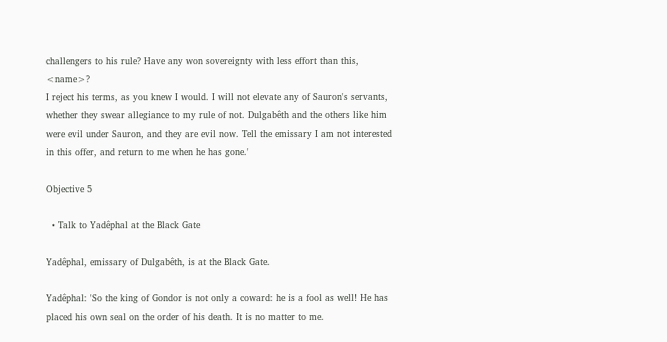challengers to his rule? Have any won sovereignty with less effort than this, <name>?
I reject his terms, as you knew I would. I will not elevate any of Sauron's servants, whether they swear allegiance to my rule of not. Dulgabêth and the others like him were evil under Sauron, and they are evil now. Tell the emissary I am not interested in this offer, and return to me when he has gone.'

Objective 5

  • Talk to Yadêphal at the Black Gate

Yadêphal, emissary of Dulgabêth, is at the Black Gate.

Yadêphal: 'So the king of Gondor is not only a coward: he is a fool as well! He has placed his own seal on the order of his death. It is no matter to me.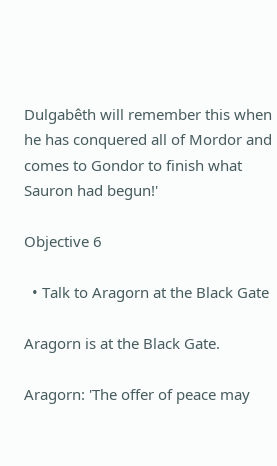Dulgabêth will remember this when he has conquered all of Mordor and comes to Gondor to finish what Sauron had begun!'

Objective 6

  • Talk to Aragorn at the Black Gate

Aragorn is at the Black Gate.

Aragorn: 'The offer of peace may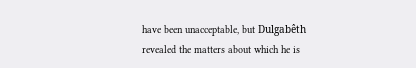have been unacceptable, but Dulgabêth revealed the matters about which he is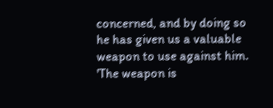concerned, and by doing so he has given us a valuable weapon to use against him.
'The weapon is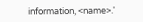information, <name>.'